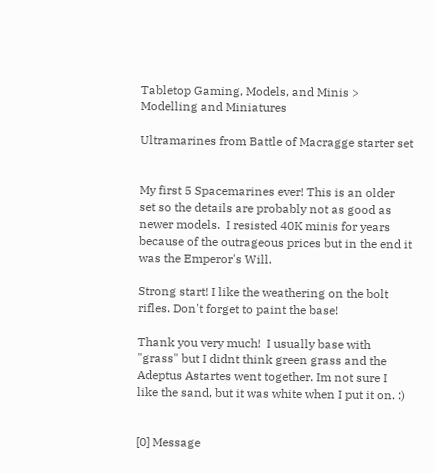Tabletop Gaming, Models, and Minis > Modelling and Miniatures

Ultramarines from Battle of Macragge starter set


My first 5 Spacemarines ever! This is an older set so the details are probably not as good as newer models.  I resisted 40K minis for years because of the outrageous prices but in the end it was the Emperor's Will.

Strong start! I like the weathering on the bolt rifles. Don't forget to paint the base!

Thank you very much!  I usually base with "grass" but I didnt think green grass and the Adeptus Astartes went together. Im not sure I like the sand, but it was white when I put it on. :)


[0] Message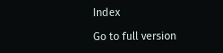Index

Go to full version